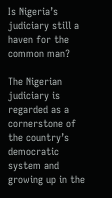Is Nigeria’s judiciary still a haven for the common man?

The Nigerian judiciary is regarded as a cornerstone of the country’s democratic system and growing up in the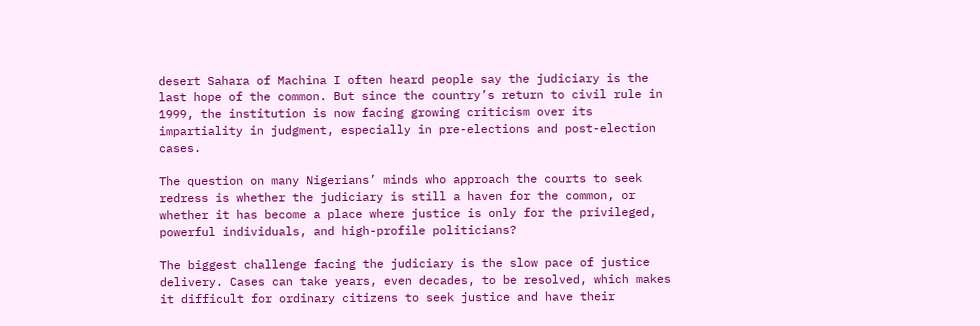desert Sahara of Machina I often heard people say the judiciary is the last hope of the common. But since the country’s return to civil rule in 1999, the institution is now facing growing criticism over its impartiality in judgment, especially in pre-elections and post-election cases.

The question on many Nigerians’ minds who approach the courts to seek redress is whether the judiciary is still a haven for the common, or whether it has become a place where justice is only for the privileged, powerful individuals, and high-profile politicians?

The biggest challenge facing the judiciary is the slow pace of justice delivery. Cases can take years, even decades, to be resolved, which makes it difficult for ordinary citizens to seek justice and have their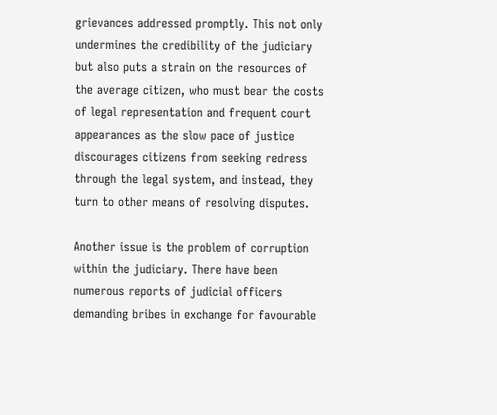grievances addressed promptly. This not only undermines the credibility of the judiciary but also puts a strain on the resources of the average citizen, who must bear the costs of legal representation and frequent court appearances as the slow pace of justice discourages citizens from seeking redress through the legal system, and instead, they turn to other means of resolving disputes.

Another issue is the problem of corruption within the judiciary. There have been numerous reports of judicial officers demanding bribes in exchange for favourable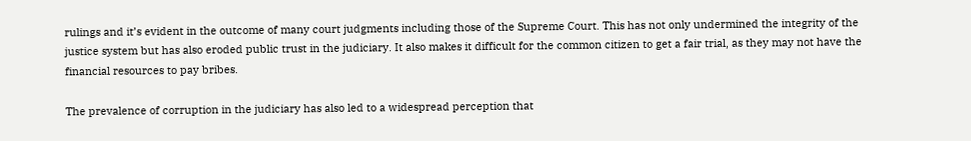rulings and it’s evident in the outcome of many court judgments including those of the Supreme Court. This has not only undermined the integrity of the justice system but has also eroded public trust in the judiciary. It also makes it difficult for the common citizen to get a fair trial, as they may not have the financial resources to pay bribes.

The prevalence of corruption in the judiciary has also led to a widespread perception that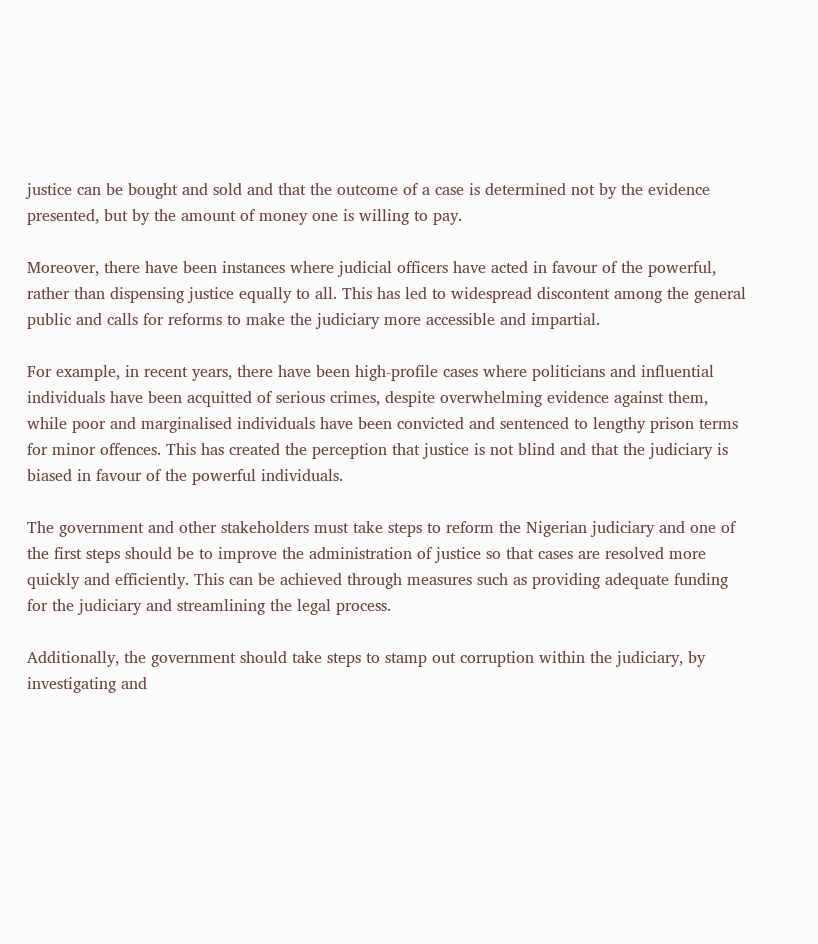justice can be bought and sold and that the outcome of a case is determined not by the evidence presented, but by the amount of money one is willing to pay.

Moreover, there have been instances where judicial officers have acted in favour of the powerful, rather than dispensing justice equally to all. This has led to widespread discontent among the general public and calls for reforms to make the judiciary more accessible and impartial.

For example, in recent years, there have been high-profile cases where politicians and influential individuals have been acquitted of serious crimes, despite overwhelming evidence against them, while poor and marginalised individuals have been convicted and sentenced to lengthy prison terms for minor offences. This has created the perception that justice is not blind and that the judiciary is biased in favour of the powerful individuals.

The government and other stakeholders must take steps to reform the Nigerian judiciary and one of the first steps should be to improve the administration of justice so that cases are resolved more quickly and efficiently. This can be achieved through measures such as providing adequate funding for the judiciary and streamlining the legal process.

Additionally, the government should take steps to stamp out corruption within the judiciary, by investigating and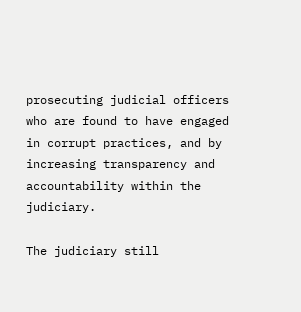prosecuting judicial officers who are found to have engaged in corrupt practices, and by increasing transparency and accountability within the judiciary.

The judiciary still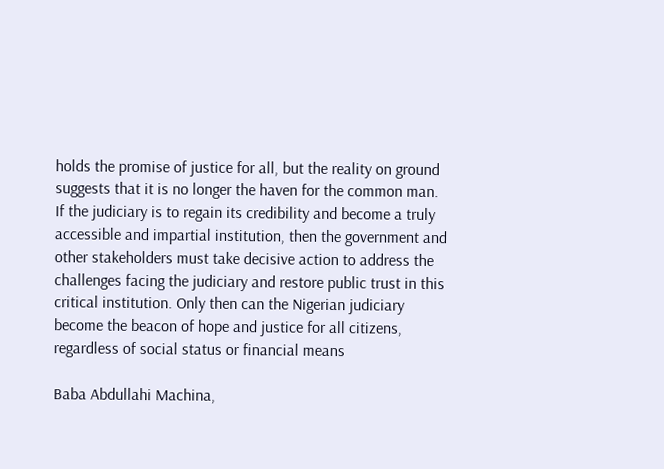holds the promise of justice for all, but the reality on ground suggests that it is no longer the haven for the common man. If the judiciary is to regain its credibility and become a truly accessible and impartial institution, then the government and other stakeholders must take decisive action to address the challenges facing the judiciary and restore public trust in this critical institution. Only then can the Nigerian judiciary become the beacon of hope and justice for all citizens, regardless of social status or financial means

Baba Abdullahi Machina,